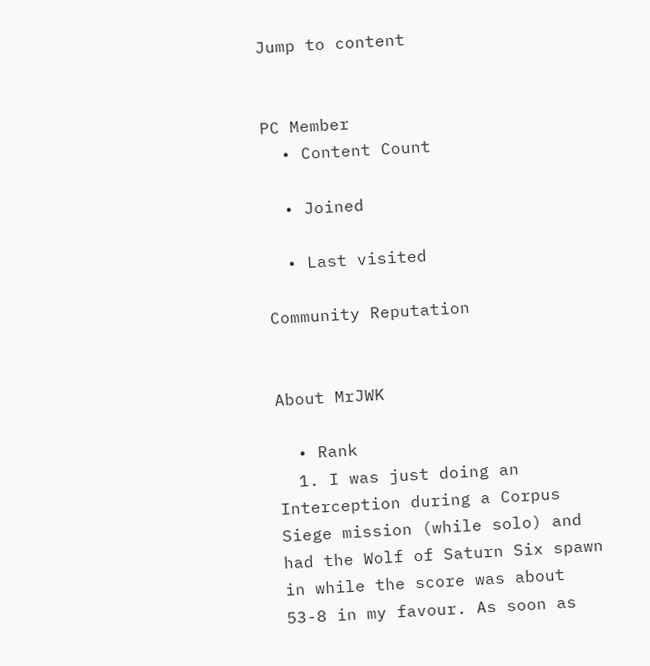Jump to content


PC Member
  • Content Count

  • Joined

  • Last visited

Community Reputation


About MrJWK

  • Rank
  1. I was just doing an Interception during a Corpus Siege mission (while solo) and had the Wolf of Saturn Six spawn in while the score was about 53-8 in my favour. As soon as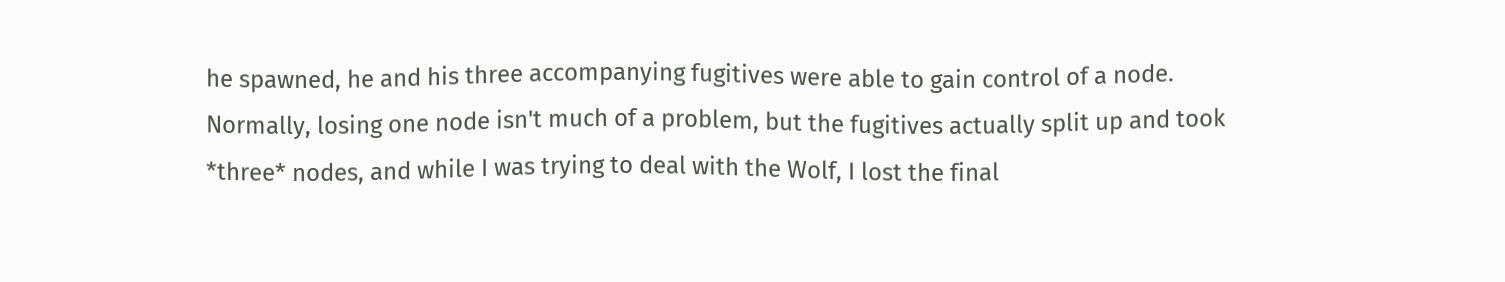he spawned, he and his three accompanying fugitives were able to gain control of a node. Normally, losing one node isn't much of a problem, but the fugitives actually split up and took *three* nodes, and while I was trying to deal with the Wolf, I lost the final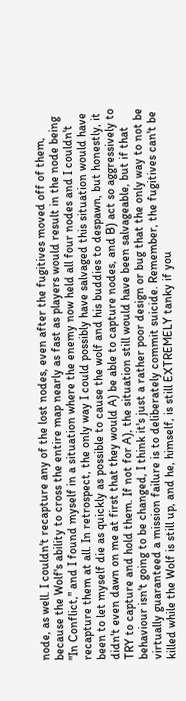node, as well. I couldn't recapture any of the lost nodes, even after the fugitives moved off of them, because the Wolf's ability to cross the entire map nearly as fast as players would result in the node being "In Conflict," and I found myself in a situation where the enemy now held all four nodes and I couldn't recapture them at all. In retrospect, the only way I could possibly have salvaged this situation would have been to let myself die as quickly as possible to cause the wolf and his buddies to despawn, but honestly, it didn't even dawn on me at first that they would A) be able to capture nodes, and B) act so aggressively to TRY to capture and hold them. If not for A), the situation still would have been salvageable, but if that behaviour isn't going to be changed, I think it's just a rather poor design or bug that the only way to not be virtually guaranteed a mission failure is to deliberately commit suicide. Remember, the fugitives can't be killed while the Wolf is still up, and he, himself, is still EXTREMELY tanky if you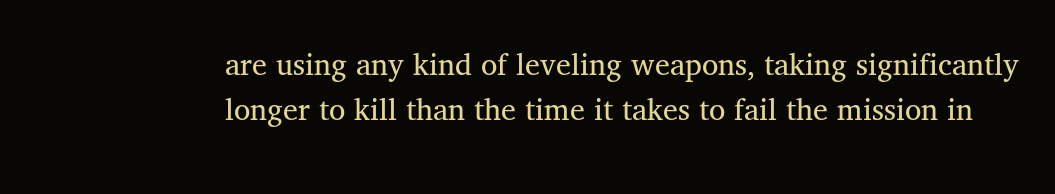are using any kind of leveling weapons, taking significantly longer to kill than the time it takes to fail the mission in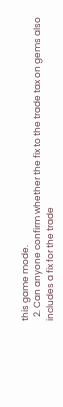this game mode.
  2. Can anyone confirm whether the fix to the trade tax on gems also includes a fix for the trade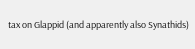tax on Glappid (and apparently also Synathids)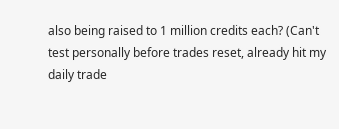also being raised to 1 million credits each? (Can't test personally before trades reset, already hit my daily trade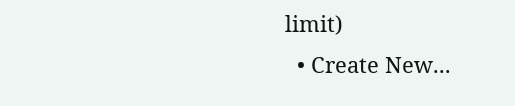limit)
  • Create New...